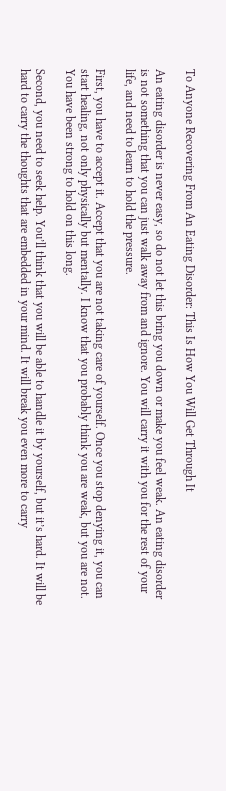To Anyone Recovering From An Eating Disorder: This Is How You Will Get Through It

An eating disorder is never easy, so do not let this bring you down or make you feel weak. An eating disorder is not something that you can just walk away from and ignore. You will carry it with you for the rest of your life, and need to learn to hold the pressure.

First, you have to accept it. Accept that you are not taking care of yourself. Once you stop denying it, you can start healing, not only physically but mentally. I know that you probably think you are weak, but you are not. You have been strong to hold on this long.

Second, you need to seek help. You’ll think that you will be able to handle it by yourself, but it’s hard. It will be hard to carry the thoughts that are embedded in your mind. It will break you even more to carry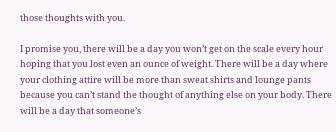those thoughts with you.

I promise you, there will be a day you won’t get on the scale every hour hoping that you lost even an ounce of weight. There will be a day where your clothing attire will be more than sweat shirts and lounge pants because you can’t stand the thought of anything else on your body. There will be a day that someone’s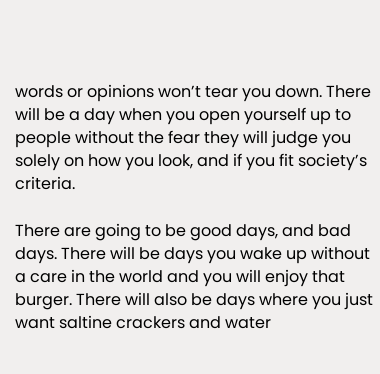words or opinions won’t tear you down. There will be a day when you open yourself up to people without the fear they will judge you solely on how you look, and if you fit society’s criteria.

There are going to be good days, and bad days. There will be days you wake up without a care in the world and you will enjoy that burger. There will also be days where you just want saltine crackers and water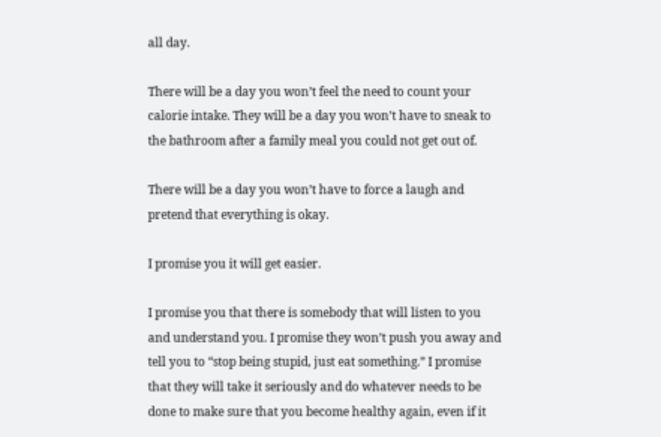all day.

There will be a day you won’t feel the need to count your calorie intake. They will be a day you won’t have to sneak to the bathroom after a family meal you could not get out of.

There will be a day you won’t have to force a laugh and pretend that everything is okay.

I promise you it will get easier.

I promise you that there is somebody that will listen to you and understand you. I promise they won’t push you away and tell you to “stop being stupid, just eat something.” I promise that they will take it seriously and do whatever needs to be done to make sure that you become healthy again, even if it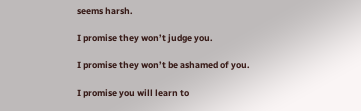seems harsh.

I promise they won’t judge you.

I promise they won’t be ashamed of you.

I promise you will learn to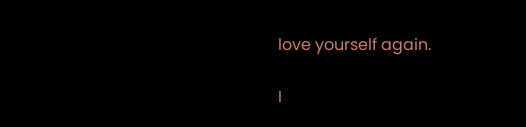love yourself again.

I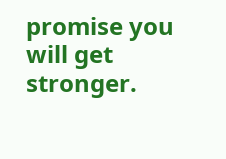promise you will get stronger.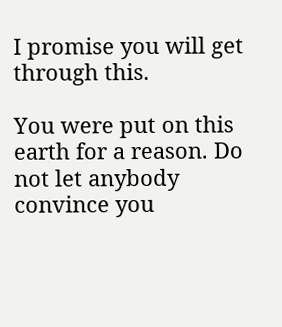I promise you will get through this.

You were put on this earth for a reason. Do not let anybody convince you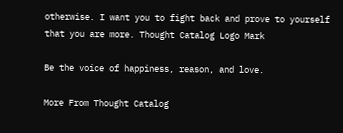otherwise. I want you to fight back and prove to yourself that you are more. Thought Catalog Logo Mark

Be the voice of happiness, reason, and love.

More From Thought Catalog